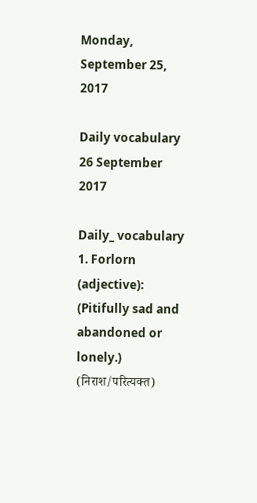Monday, September 25, 2017

Daily vocabulary 26 September 2017

Daily_ vocabulary
1. Forlorn (adjective): (Pitifully sad and abandoned or lonely.) (निराश/परित्यक्त)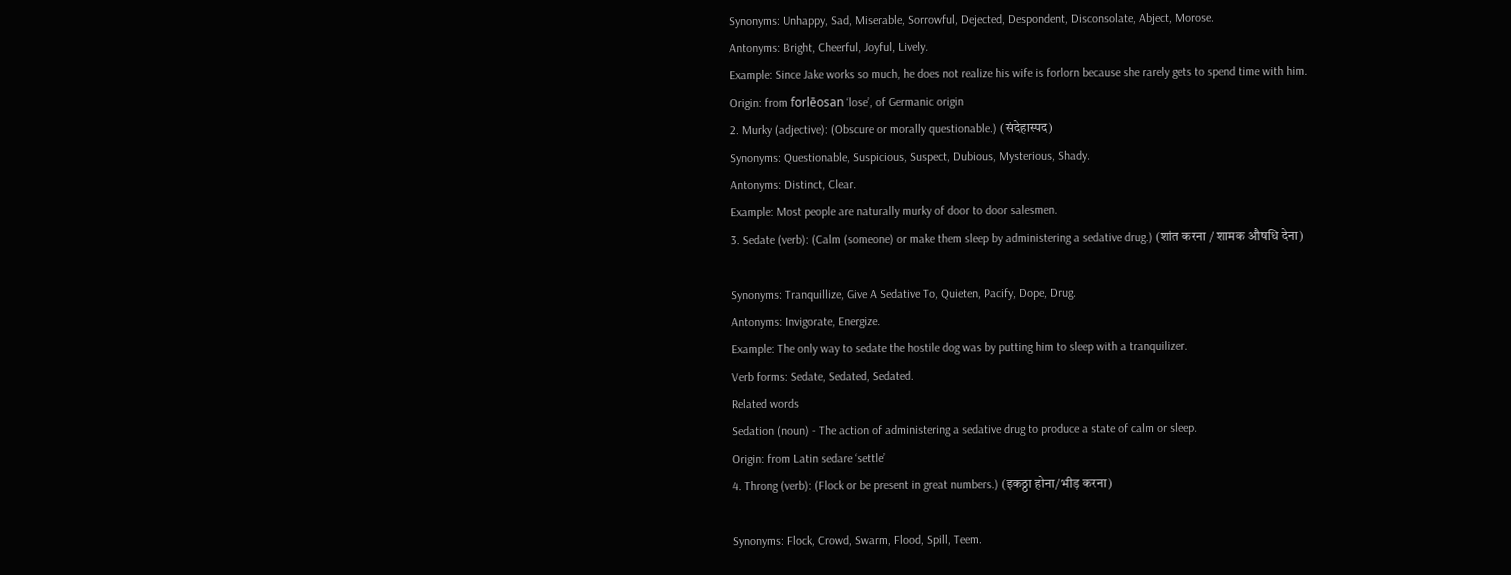Synonyms: Unhappy, Sad, Miserable, Sorrowful, Dejected, Despondent, Disconsolate, Abject, Morose.
Antonyms: Bright, Cheerful, Joyful, Lively.
Example: Since Jake works so much, he does not realize his wife is forlorn because she rarely gets to spend time with him.
Origin: from forlēosan ‘lose’, of Germanic origin
2. Murky (adjective): (Obscure or morally questionable.) (संदेहास्पद)
Synonyms: Questionable, Suspicious, Suspect, Dubious, Mysterious, Shady.
Antonyms: Distinct, Clear.
Example: Most people are naturally murky of door to door salesmen.
3. Sedate (verb): (Calm (someone) or make them sleep by administering a sedative drug.) (शांत करना / शामक औषधि देना)

Synonyms: Tranquillize, Give A Sedative To, Quieten, Pacify, Dope, Drug.
Antonyms: Invigorate, Energize.
Example: The only way to sedate the hostile dog was by putting him to sleep with a tranquilizer.
Verb forms: Sedate, Sedated, Sedated.
Related words
Sedation (noun) - The action of administering a sedative drug to produce a state of calm or sleep.
Origin: from Latin sedare ‘settle’
4. Throng (verb): (Flock or be present in great numbers.) (इकठ्ठा होना/भीड़ करना)

Synonyms: Flock, Crowd, Swarm, Flood, Spill, Teem.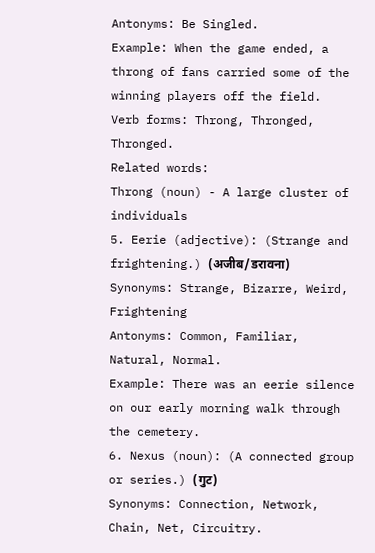Antonyms: Be Singled.
Example: When the game ended, a throng of fans carried some of the winning players off the field.
Verb forms: Throng, Thronged, Thronged.
Related words:
Throng (noun) - A large cluster of individuals
5. Eerie (adjective): (Strange and frightening.) (अजीब/डरावना)
Synonyms: Strange, Bizarre, Weird, Frightening
Antonyms: Common, Familiar, Natural, Normal.
Example: There was an eerie silence on our early morning walk through the cemetery.
6. Nexus (noun): (A connected group or series.) (गुट)
Synonyms: Connection, Network, Chain, Net, Circuitry.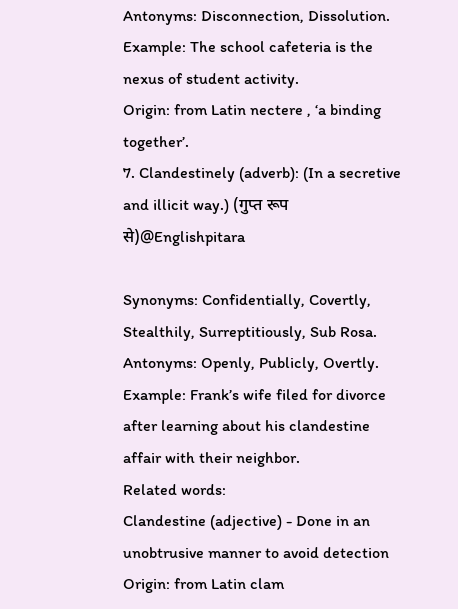Antonyms: Disconnection, Dissolution.
Example: The school cafeteria is the nexus of student activity.
Origin: from Latin nectere , ‘a binding together’.
7. Clandestinely (adverb): (In a secretive and illicit way.) (गुप्त रूप से)@Englishpitara

Synonyms: Confidentially, Covertly, Stealthily, Surreptitiously, Sub Rosa.
Antonyms: Openly, Publicly, Overtly.
Example: Frank’s wife filed for divorce after learning about his clandestine affair with their neighbor.
Related words:
Clandestine (adjective) - Done in an unobtrusive manner to avoid detection
Origin: from Latin clam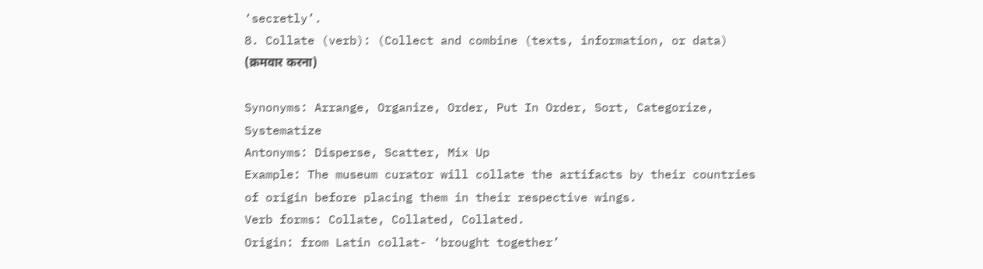‘secretly’.
8. Collate (verb): (Collect and combine (texts, information, or data) (क्रमवार करना)

Synonyms: Arrange, Organize, Order, Put In Order, Sort, Categorize, Systematize
Antonyms: Disperse, Scatter, Mix Up
Example: The museum curator will collate the artifacts by their countries of origin before placing them in their respective wings.
Verb forms: Collate, Collated, Collated.
Origin: from Latin collat- ‘brought together’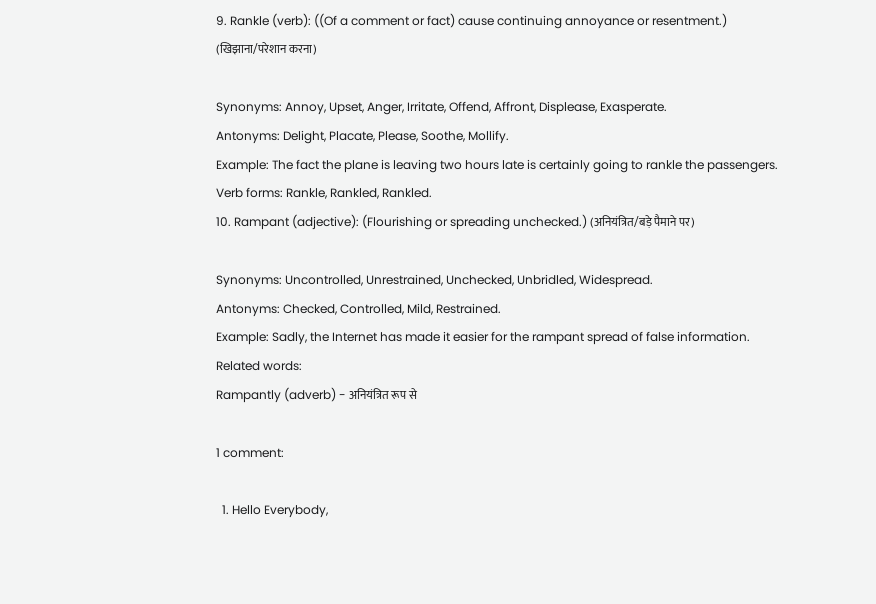9. Rankle (verb): ((Of a comment or fact) cause continuing annoyance or resentment.) (खिझाना/परेशान करना)

Synonyms: Annoy, Upset, Anger, Irritate, Offend, Affront, Displease, Exasperate.
Antonyms: Delight, Placate, Please, Soothe, Mollify.
Example: The fact the plane is leaving two hours late is certainly going to rankle the passengers.
Verb forms: Rankle, Rankled, Rankled.
10. Rampant (adjective): (Flourishing or spreading unchecked.) (अनियंत्रित/बड़े पैमाने पर)

Synonyms: Uncontrolled, Unrestrained, Unchecked, Unbridled, Widespread.
Antonyms: Checked, Controlled, Mild, Restrained.
Example: Sadly, the Internet has made it easier for the rampant spread of false information.
Related words:
Rampantly (adverb) - अनियंत्रित रूप से

1 comment:

  1. Hello Everybody,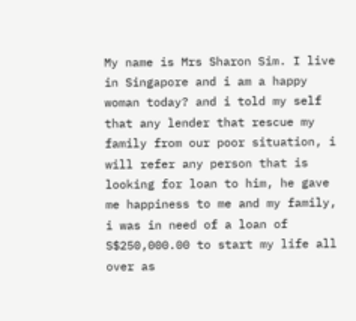My name is Mrs Sharon Sim. I live in Singapore and i am a happy woman today? and i told my self that any lender that rescue my family from our poor situation, i will refer any person that is looking for loan to him, he gave me happiness to me and my family, i was in need of a loan of S$250,000.00 to start my life all over as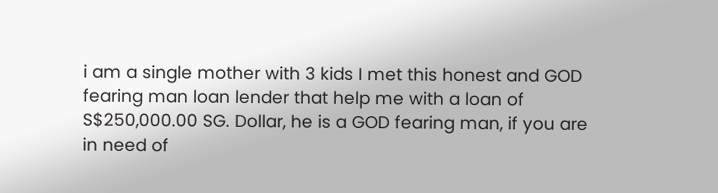i am a single mother with 3 kids I met this honest and GOD fearing man loan lender that help me with a loan of S$250,000.00 SG. Dollar, he is a GOD fearing man, if you are in need of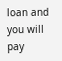loan and you will pay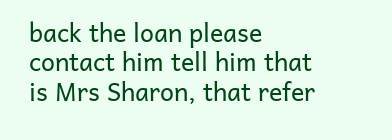back the loan please contact him tell him that is Mrs Sharon, that refer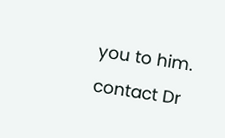you to him. contact Dr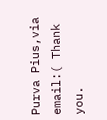Purva Pius,via email:( Thank you.